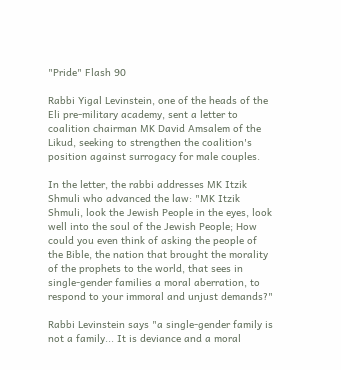"Pride" Flash 90

Rabbi Yigal Levinstein, one of the heads of the Eli pre-military academy, sent a letter to coalition chairman MK David Amsalem of the Likud, seeking to strengthen the coalition's position against surrogacy for male couples.

In the letter, the rabbi addresses MK Itzik Shmuli who advanced the law: "MK Itzik Shmuli, look the Jewish People in the eyes, look well into the soul of the Jewish People; How could you even think of asking the people of the Bible, the nation that brought the morality of the prophets to the world, that sees in single-gender families a moral aberration, to respond to your immoral and unjust demands?"

Rabbi Levinstein says "a single-gender family is not a family... It is deviance and a moral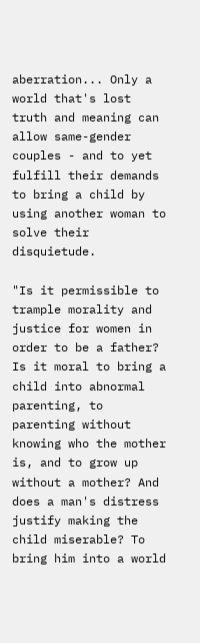aberration... Only a world that's lost truth and meaning can allow same-gender couples - and to yet fulfill their demands to bring a child by using another woman to solve their disquietude.

"Is it permissible to trample morality and justice for women in order to be a father? Is it moral to bring a child into abnormal parenting, to parenting without knowing who the mother is, and to grow up without a mother? And does a man's distress justify making the child miserable? To bring him into a world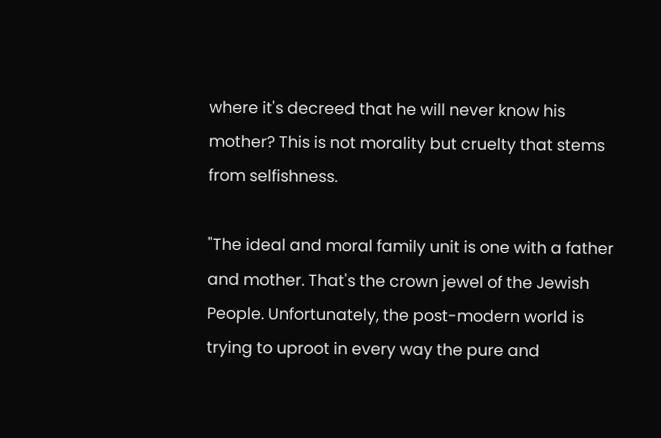where it's decreed that he will never know his mother? This is not morality but cruelty that stems from selfishness.

"The ideal and moral family unit is one with a father and mother. That's the crown jewel of the Jewish People. Unfortunately, the post-modern world is trying to uproot in every way the pure and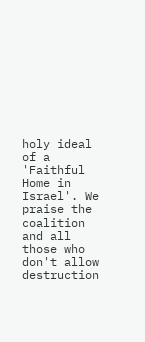holy ideal of a 'Faithful Home in Israel'. We praise the coalition and all those who don't allow destruction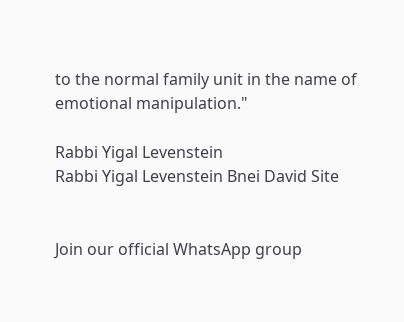to the normal family unit in the name of emotional manipulation."

Rabbi Yigal Levenstein
Rabbi Yigal Levenstein Bnei David Site


Join our official WhatsApp group